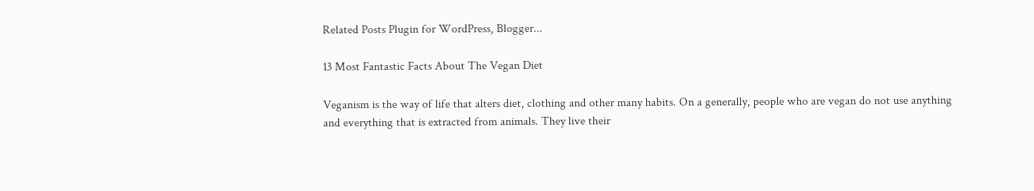Related Posts Plugin for WordPress, Blogger...

13 Most Fantastic Facts About The Vegan Diet

Veganism is the way of life that alters diet, clothing and other many habits. On a generally, people who are vegan do not use anything and everything that is extracted from animals. They live their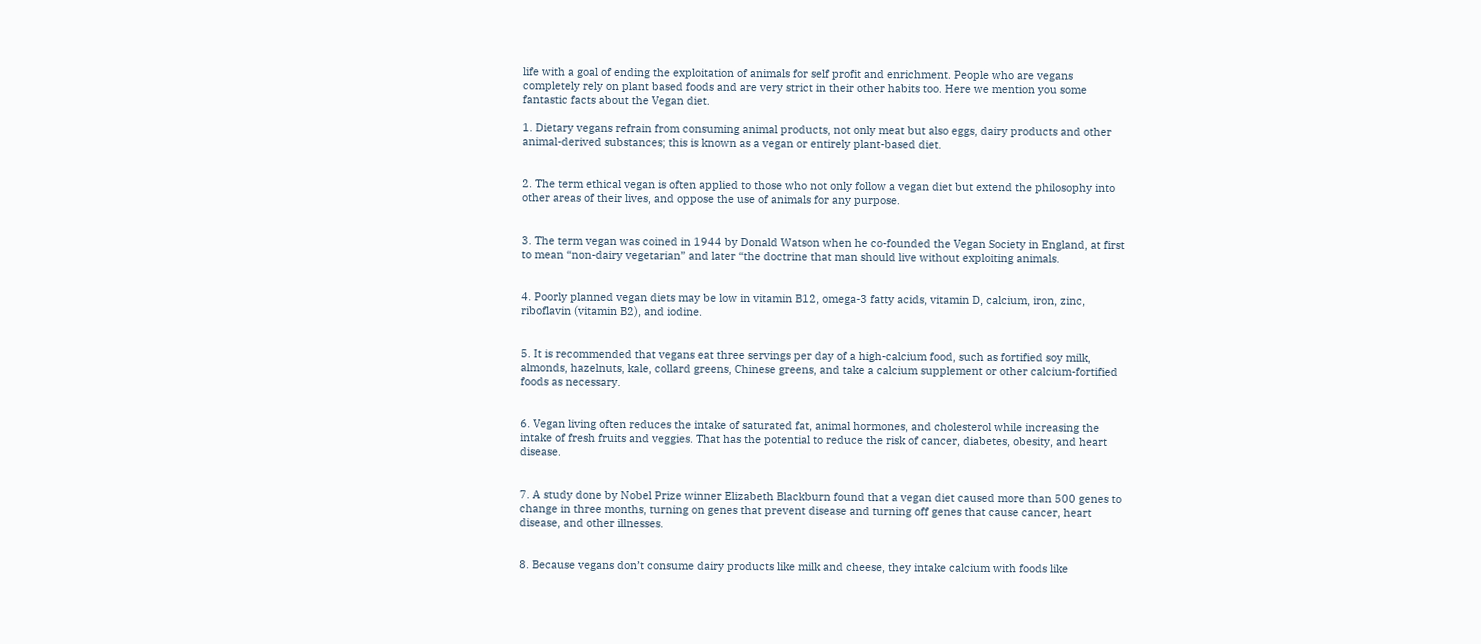life with a goal of ending the exploitation of animals for self profit and enrichment. People who are vegans completely rely on plant based foods and are very strict in their other habits too. Here we mention you some fantastic facts about the Vegan diet.

1. Dietary vegans refrain from consuming animal products, not only meat but also eggs, dairy products and other animal-derived substances; this is known as a vegan or entirely plant-based diet.


2. The term ethical vegan is often applied to those who not only follow a vegan diet but extend the philosophy into other areas of their lives, and oppose the use of animals for any purpose.


3. The term vegan was coined in 1944 by Donald Watson when he co-founded the Vegan Society in England, at first to mean “non-dairy vegetarian” and later “the doctrine that man should live without exploiting animals.


4. Poorly planned vegan diets may be low in vitamin B12, omega-3 fatty acids, vitamin D, calcium, iron, zinc, riboflavin (vitamin B2), and iodine.


5. It is recommended that vegans eat three servings per day of a high-calcium food, such as fortified soy milk, almonds, hazelnuts, kale, collard greens, Chinese greens, and take a calcium supplement or other calcium-fortified foods as necessary.


6. Vegan living often reduces the intake of saturated fat, animal hormones, and cholesterol while increasing the intake of fresh fruits and veggies. That has the potential to reduce the risk of cancer, diabetes, obesity, and heart disease.


7. A study done by Nobel Prize winner Elizabeth Blackburn found that a vegan diet caused more than 500 genes to change in three months, turning on genes that prevent disease and turning off genes that cause cancer, heart disease, and other illnesses.


8. Because vegans don’t consume dairy products like milk and cheese, they intake calcium with foods like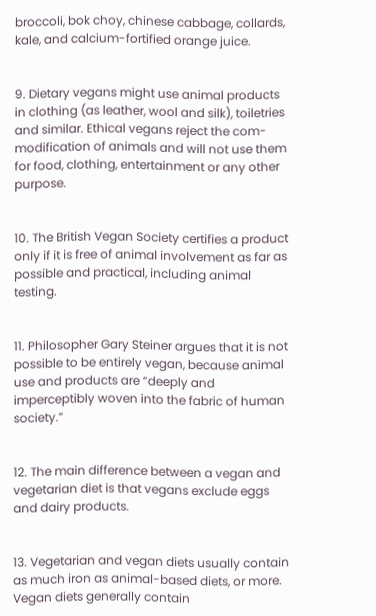broccoli, bok choy, chinese cabbage, collards, kale, and calcium-fortified orange juice.


9. Dietary vegans might use animal products in clothing (as leather, wool and silk), toiletries and similar. Ethical vegans reject the com-modification of animals and will not use them for food, clothing, entertainment or any other purpose.


10. The British Vegan Society certifies a product only if it is free of animal involvement as far as possible and practical, including animal testing.


11. Philosopher Gary Steiner argues that it is not possible to be entirely vegan, because animal use and products are “deeply and imperceptibly woven into the fabric of human society.”


12. The main difference between a vegan and vegetarian diet is that vegans exclude eggs and dairy products.


13. Vegetarian and vegan diets usually contain as much iron as animal-based diets, or more. Vegan diets generally contain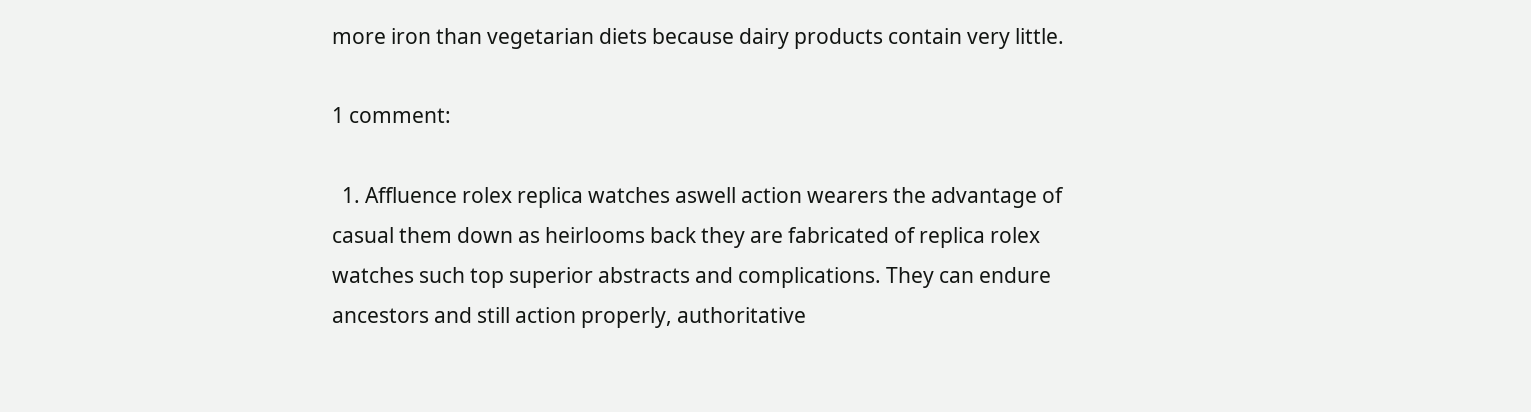more iron than vegetarian diets because dairy products contain very little.

1 comment:

  1. Affluence rolex replica watches aswell action wearers the advantage of casual them down as heirlooms back they are fabricated of replica rolex watches such top superior abstracts and complications. They can endure ancestors and still action properly, authoritative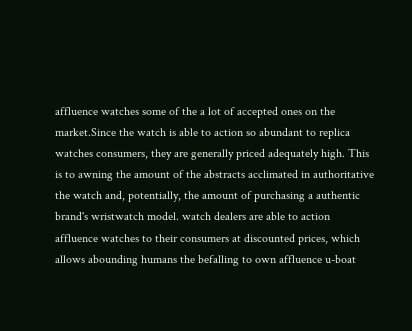affluence watches some of the a lot of accepted ones on the market.Since the watch is able to action so abundant to replica watches consumers, they are generally priced adequately high. This is to awning the amount of the abstracts acclimated in authoritative the watch and, potentially, the amount of purchasing a authentic brand's wristwatch model. watch dealers are able to action affluence watches to their consumers at discounted prices, which allows abounding humans the befalling to own affluence u-boat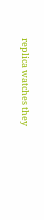replica watches they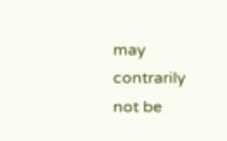may contrarily not be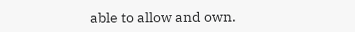able to allow and own.